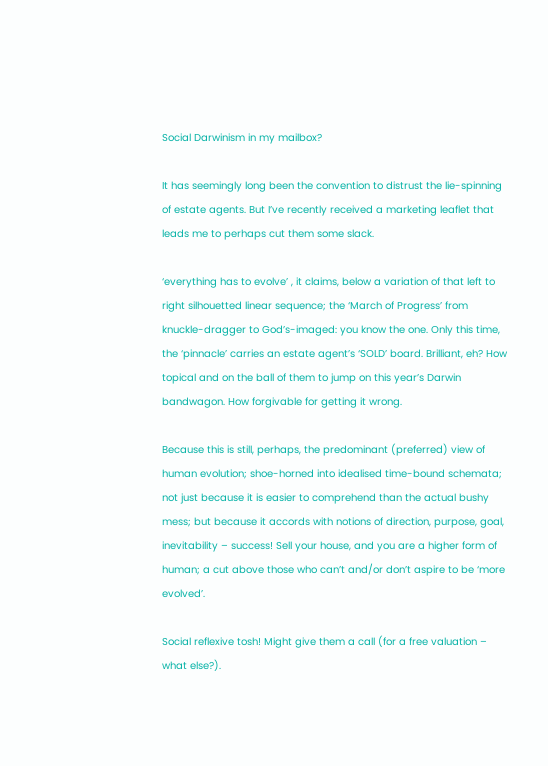Social Darwinism in my mailbox?

It has seemingly long been the convention to distrust the lie-spinning of estate agents. But I’ve recently received a marketing leaflet that leads me to perhaps cut them some slack.

‘everything has to evolve’ , it claims, below a variation of that left to right silhouetted linear sequence; the ‘March of Progress’ from knuckle-dragger to God’s-imaged: you know the one. Only this time, the ‘pinnacle’ carries an estate agent’s ‘SOLD’ board. Brilliant, eh? How topical and on the ball of them to jump on this year’s Darwin bandwagon. How forgivable for getting it wrong.

Because this is still, perhaps, the predominant (preferred) view of human evolution; shoe-horned into idealised time-bound schemata; not just because it is easier to comprehend than the actual bushy mess; but because it accords with notions of direction, purpose, goal, inevitability – success! Sell your house, and you are a higher form of human; a cut above those who can’t and/or don’t aspire to be ‘more evolved’.

Social reflexive tosh! Might give them a call (for a free valuation – what else?).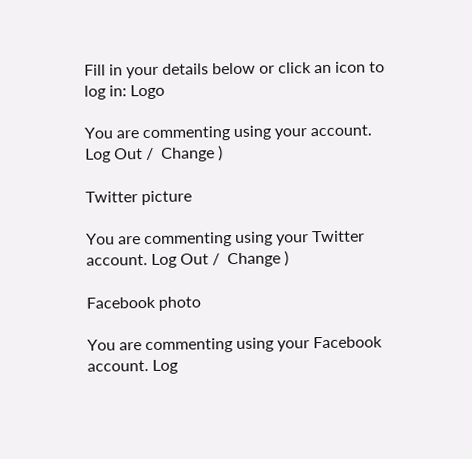Fill in your details below or click an icon to log in: Logo

You are commenting using your account. Log Out /  Change )

Twitter picture

You are commenting using your Twitter account. Log Out /  Change )

Facebook photo

You are commenting using your Facebook account. Log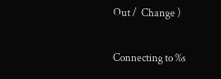Out /  Change )

Connecting to %s